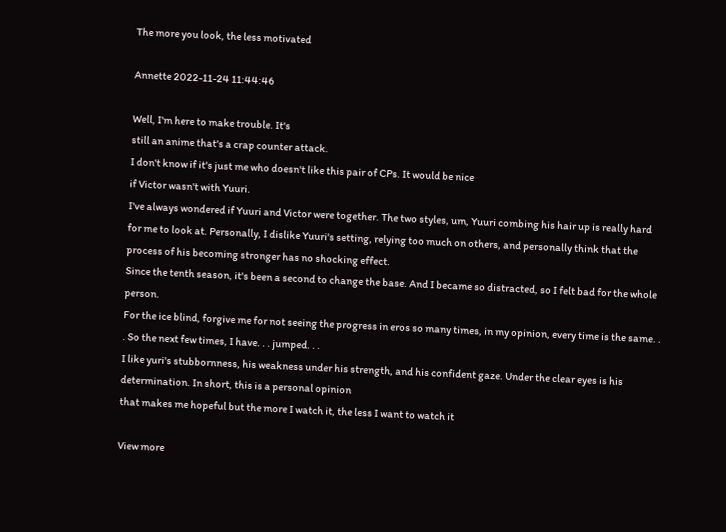The more you look, the less motivated

Annette 2022-11-24 11:44:46

Well, I'm here to make trouble. It's
still an anime that's a crap counter attack.
I don't know if it's just me who doesn't like this pair of CPs. It would be nice
if Victor wasn't with Yuuri.
I've always wondered if Yuuri and Victor were together. The two styles, um, Yuuri combing his hair up is really hard for me to look at. Personally, I dislike Yuuri's setting, relying too much on others, and personally think that the process of his becoming stronger has no shocking effect.
Since the tenth season, it's been a second to change the base. And I became so distracted, so I felt bad for the whole person.
For the ice blind, forgive me for not seeing the progress in eros so many times, in my opinion, every time is the same. . . So the next few times, I have. . . jumped. . .
I like yuri's stubbornness, his weakness under his strength, and his confident gaze. Under the clear eyes is his determination. In short, this is a personal opinion
that makes me hopeful but the more I watch it, the less I want to watch it

View more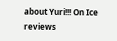about Yuri!!! On Ice reviews